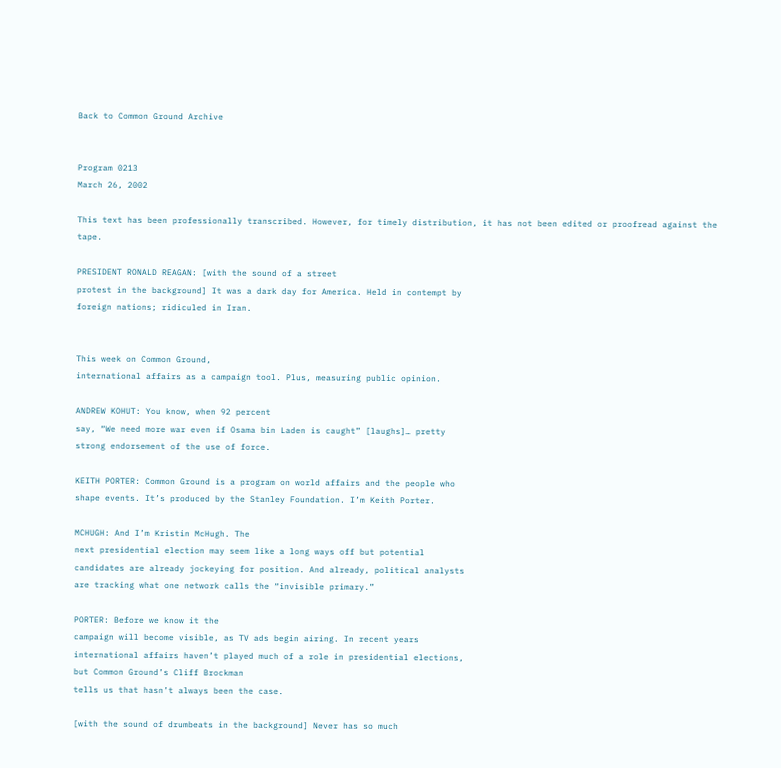Back to Common Ground Archive


Program 0213
March 26, 2002

This text has been professionally transcribed. However, for timely distribution, it has not been edited or proofread against the tape.

PRESIDENT RONALD REAGAN: [with the sound of a street
protest in the background] It was a dark day for America. Held in contempt by
foreign nations; ridiculed in Iran.


This week on Common Ground,
international affairs as a campaign tool. Plus, measuring public opinion.

ANDREW KOHUT: You know, when 92 percent
say, “We need more war even if Osama bin Laden is caught” [laughs]… pretty
strong endorsement of the use of force.

KEITH PORTER: Common Ground is a program on world affairs and the people who
shape events. It’s produced by the Stanley Foundation. I’m Keith Porter.

MCHUGH: And I’m Kristin McHugh. The
next presidential election may seem like a long ways off but potential
candidates are already jockeying for position. And already, political analysts
are tracking what one network calls the “invisible primary.”

PORTER: Before we know it the
campaign will become visible, as TV ads begin airing. In recent years
international affairs haven’t played much of a role in presidential elections,
but Common Ground’s Cliff Brockman
tells us that hasn’t always been the case.

[with the sound of drumbeats in the background] Never has so much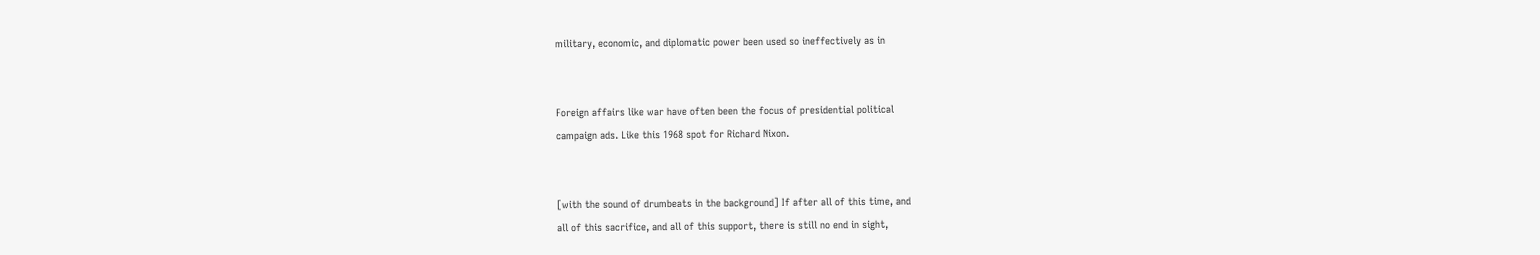military, economic, and diplomatic power been used so ineffectively as in


Foreign affairs like war have often been the focus of presidential political
campaign ads. Like this 1968 spot for Richard Nixon.


[with the sound of drumbeats in the background] If after all of this time, and
all of this sacrifice, and all of this support, there is still no end in sight,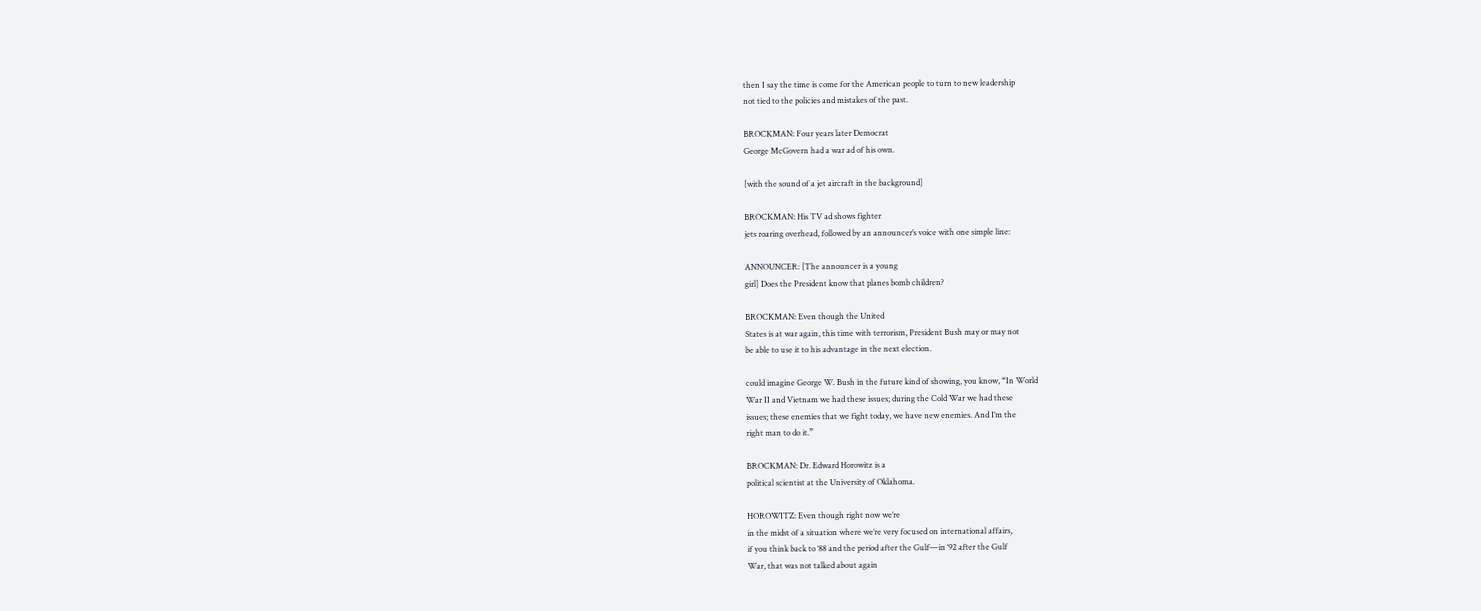then I say the time is come for the American people to turn to new leadership
not tied to the policies and mistakes of the past.

BROCKMAN: Four years later Democrat
George McGovern had a war ad of his own.

[with the sound of a jet aircraft in the background]

BROCKMAN: His TV ad shows fighter
jets roaring overhead, followed by an announcer’s voice with one simple line:

ANNOUNCER: [The announcer is a young
girl] Does the President know that planes bomb children?

BROCKMAN: Even though the United
States is at war again, this time with terrorism, President Bush may or may not
be able to use it to his advantage in the next election.

could imagine George W. Bush in the future kind of showing, you know, “In World
War II and Vietnam we had these issues; during the Cold War we had these
issues; these enemies that we fight today, we have new enemies. And I’m the
right man to do it.”

BROCKMAN: Dr. Edward Horowitz is a
political scientist at the University of Oklahoma.

HOROWITZ: Even though right now we’re
in the midst of a situation where we’re very focused on international affairs,
if you think back to ‘88 and the period after the Gulf—in ‘92 after the Gulf
War, that was not talked about again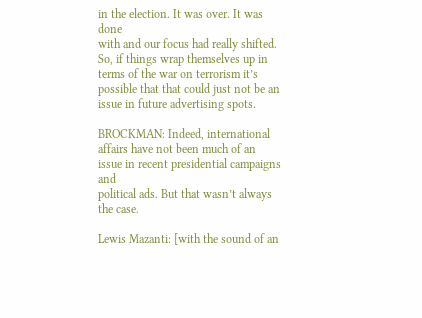in the election. It was over. It was done
with and our focus had really shifted. So, if things wrap themselves up in
terms of the war on terrorism it’s possible that that could just not be an
issue in future advertising spots.

BROCKMAN: Indeed, international
affairs have not been much of an issue in recent presidential campaigns and
political ads. But that wasn’t always the case.

Lewis Mazanti: [with the sound of an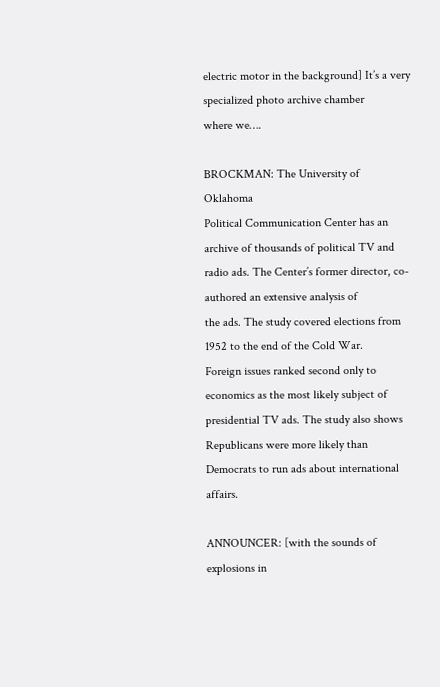electric motor in the background] It’s a very specialized photo archive chamber
where we….

BROCKMAN: The University of Oklahoma
Political Communication Center has an archive of thousands of political TV and
radio ads. The Center’s former director, co-authored an extensive analysis of
the ads. The study covered elections from 1952 to the end of the Cold War.
Foreign issues ranked second only to economics as the most likely subject of
presidential TV ads. The study also shows Republicans were more likely than
Democrats to run ads about international affairs.

ANNOUNCER: [with the sounds of
explosions in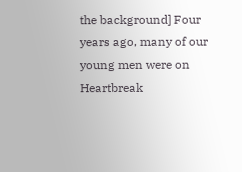the background] Four years ago, many of our young men were on
Heartbreak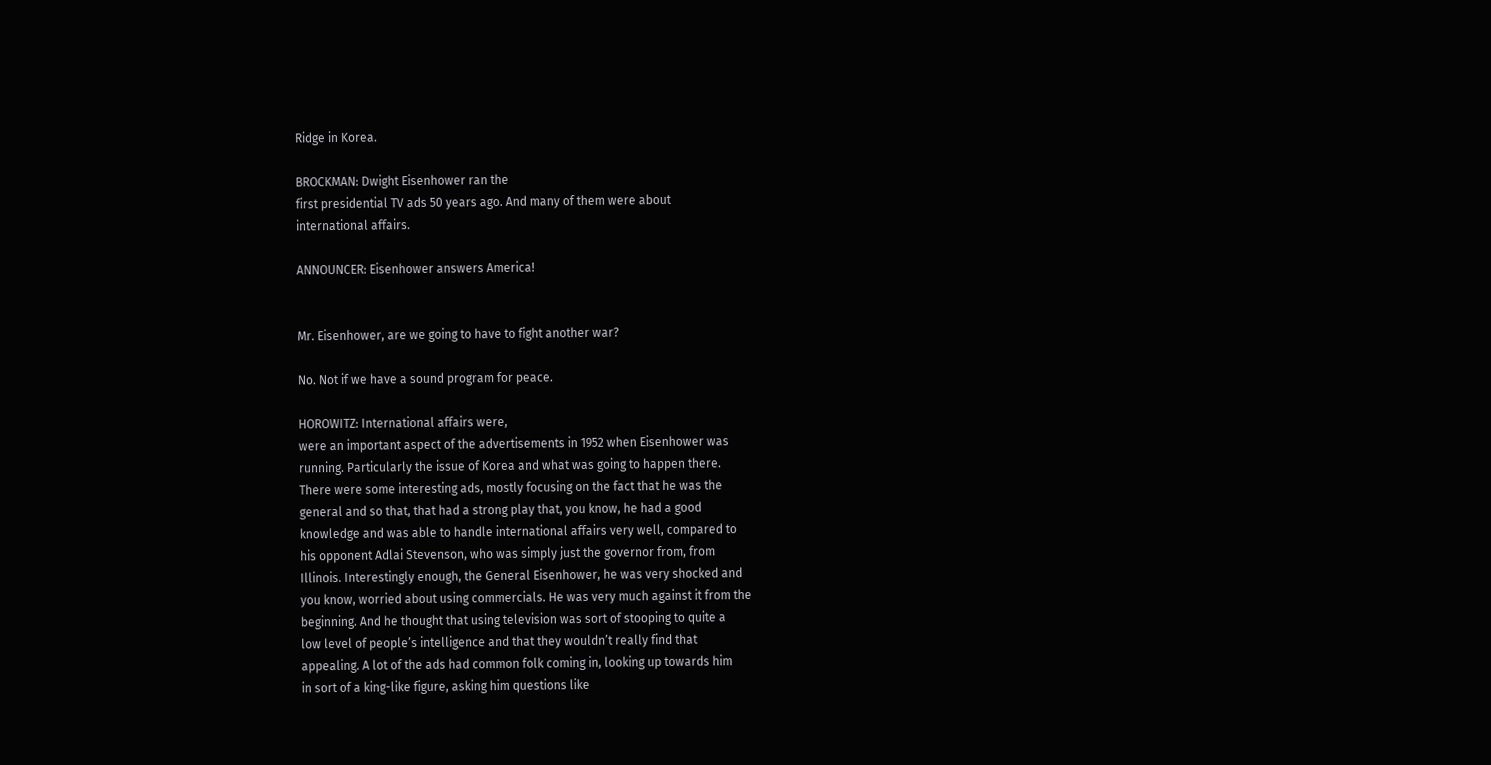Ridge in Korea.

BROCKMAN: Dwight Eisenhower ran the
first presidential TV ads 50 years ago. And many of them were about
international affairs.

ANNOUNCER: Eisenhower answers America!


Mr. Eisenhower, are we going to have to fight another war?

No. Not if we have a sound program for peace.

HOROWITZ: International affairs were,
were an important aspect of the advertisements in 1952 when Eisenhower was
running. Particularly the issue of Korea and what was going to happen there.
There were some interesting ads, mostly focusing on the fact that he was the
general and so that, that had a strong play that, you know, he had a good
knowledge and was able to handle international affairs very well, compared to
his opponent Adlai Stevenson, who was simply just the governor from, from
Illinois. Interestingly enough, the General Eisenhower, he was very shocked and
you know, worried about using commercials. He was very much against it from the
beginning. And he thought that using television was sort of stooping to quite a
low level of people’s intelligence and that they wouldn’t really find that
appealing. A lot of the ads had common folk coming in, looking up towards him
in sort of a king-like figure, asking him questions like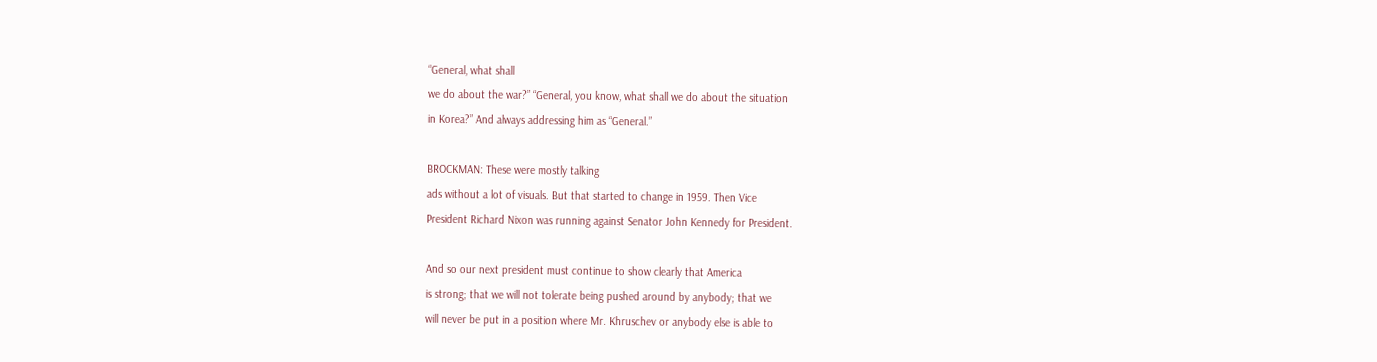“General, what shall
we do about the war?” “General, you know, what shall we do about the situation
in Korea?” And always addressing him as “General.”

BROCKMAN: These were mostly talking
ads without a lot of visuals. But that started to change in 1959. Then Vice
President Richard Nixon was running against Senator John Kennedy for President.

And so our next president must continue to show clearly that America
is strong; that we will not tolerate being pushed around by anybody; that we
will never be put in a position where Mr. Khruschev or anybody else is able to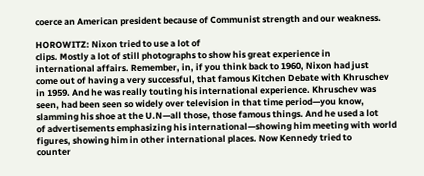coerce an American president because of Communist strength and our weakness.

HOROWITZ: Nixon tried to use a lot of
clips. Mostly a lot of still photographs to show his great experience in
international affairs. Remember, in, if you think back to 1960, Nixon had just
come out of having a very successful, that famous Kitchen Debate with Khruschev
in 1959. And he was really touting his international experience. Khruschev was
seen, had been seen so widely over television in that time period—you know,
slamming his shoe at the U.N—all those, those famous things. And he used a lot
of advertisements emphasizing his international—showing him meeting with world
figures, showing him in other international places. Now Kennedy tried to
counter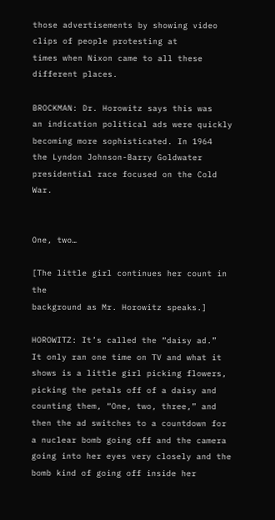those advertisements by showing video clips of people protesting at
times when Nixon came to all these different places.

BROCKMAN: Dr. Horowitz says this was
an indication political ads were quickly becoming more sophisticated. In 1964
the Lyndon Johnson-Barry Goldwater presidential race focused on the Cold War.


One, two…

[The little girl continues her count in the
background as Mr. Horowitz speaks.]

HOROWITZ: It’s called the “daisy ad.”
It only ran one time on TV and what it shows is a little girl picking flowers,
picking the petals off of a daisy and counting them, “One, two, three,” and
then the ad switches to a countdown for a nuclear bomb going off and the camera
going into her eyes very closely and the bomb kind of going off inside her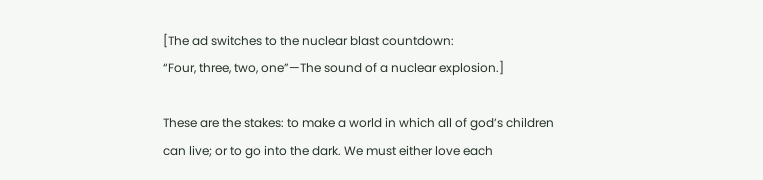[The ad switches to the nuclear blast countdown:
“Four, three, two, one”—The sound of a nuclear explosion.]

These are the stakes: to make a world in which all of god’s children
can live; or to go into the dark. We must either love each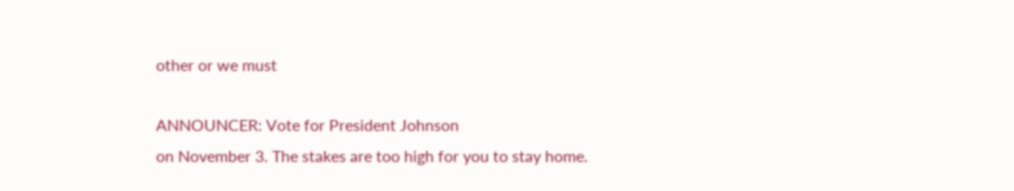other or we must

ANNOUNCER: Vote for President Johnson
on November 3. The stakes are too high for you to stay home.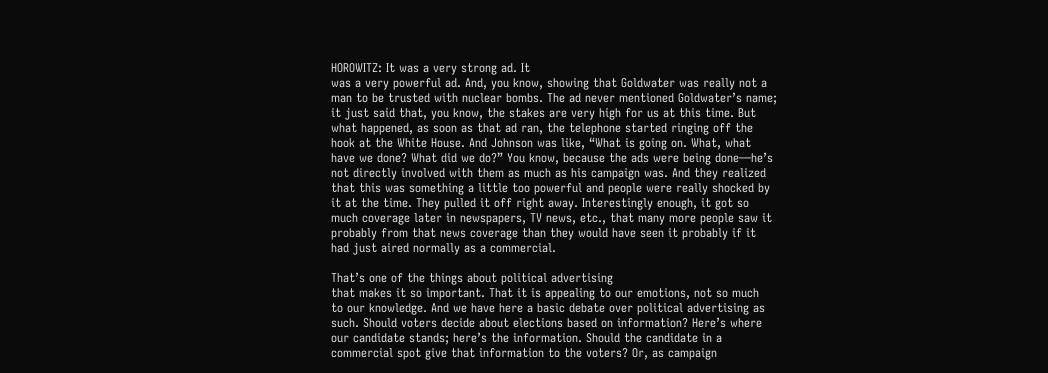HOROWITZ: It was a very strong ad. It
was a very powerful ad. And, you know, showing that Goldwater was really not a
man to be trusted with nuclear bombs. The ad never mentioned Goldwater’s name;
it just said that, you know, the stakes are very high for us at this time. But
what happened, as soon as that ad ran, the telephone started ringing off the
hook at the White House. And Johnson was like, “What is going on. What, what
have we done? What did we do?” You know, because the ads were being done—he’s
not directly involved with them as much as his campaign was. And they realized
that this was something a little too powerful and people were really shocked by
it at the time. They pulled it off right away. Interestingly enough, it got so
much coverage later in newspapers, TV news, etc., that many more people saw it
probably from that news coverage than they would have seen it probably if it
had just aired normally as a commercial.

That’s one of the things about political advertising
that makes it so important. That it is appealing to our emotions, not so much
to our knowledge. And we have here a basic debate over political advertising as
such. Should voters decide about elections based on information? Here’s where
our candidate stands; here’s the information. Should the candidate in a
commercial spot give that information to the voters? Or, as campaign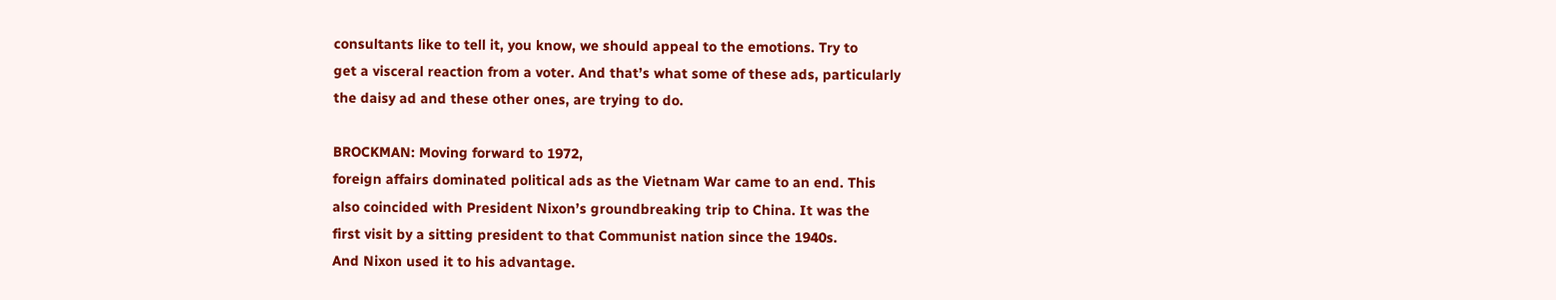consultants like to tell it, you know, we should appeal to the emotions. Try to
get a visceral reaction from a voter. And that’s what some of these ads, particularly
the daisy ad and these other ones, are trying to do.

BROCKMAN: Moving forward to 1972,
foreign affairs dominated political ads as the Vietnam War came to an end. This
also coincided with President Nixon’s groundbreaking trip to China. It was the
first visit by a sitting president to that Communist nation since the 1940s.
And Nixon used it to his advantage.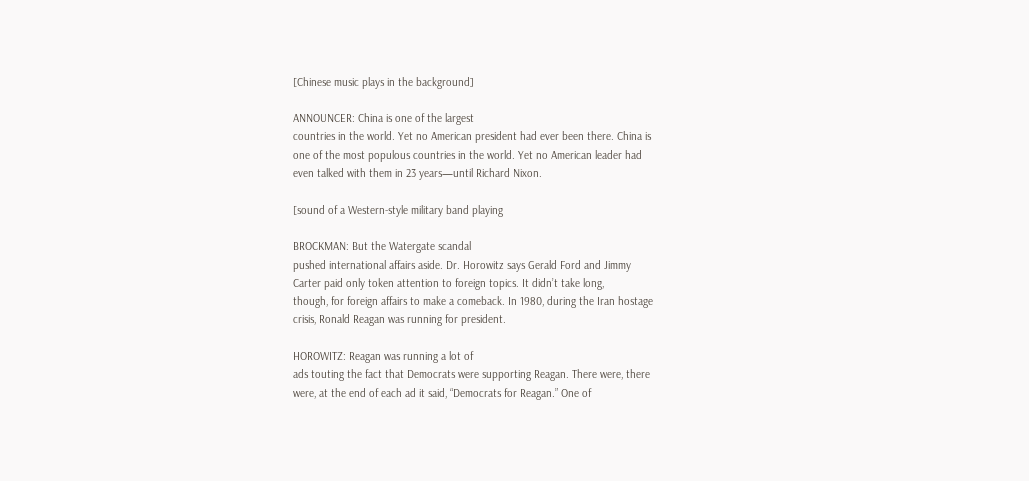[Chinese music plays in the background]

ANNOUNCER: China is one of the largest
countries in the world. Yet no American president had ever been there. China is
one of the most populous countries in the world. Yet no American leader had
even talked with them in 23 years—until Richard Nixon.

[sound of a Western-style military band playing

BROCKMAN: But the Watergate scandal
pushed international affairs aside. Dr. Horowitz says Gerald Ford and Jimmy
Carter paid only token attention to foreign topics. It didn’t take long,
though, for foreign affairs to make a comeback. In 1980, during the Iran hostage
crisis, Ronald Reagan was running for president.

HOROWITZ: Reagan was running a lot of
ads touting the fact that Democrats were supporting Reagan. There were, there
were, at the end of each ad it said, “Democrats for Reagan.” One of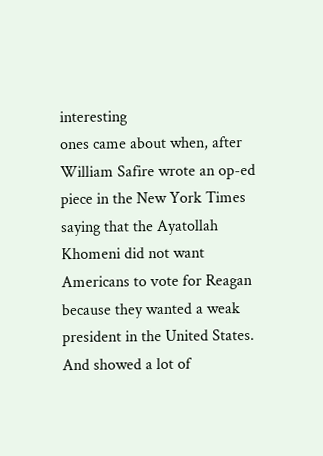interesting
ones came about when, after William Safire wrote an op-ed piece in the New York Times saying that the Ayatollah
Khomeni did not want Americans to vote for Reagan because they wanted a weak
president in the United States. And showed a lot of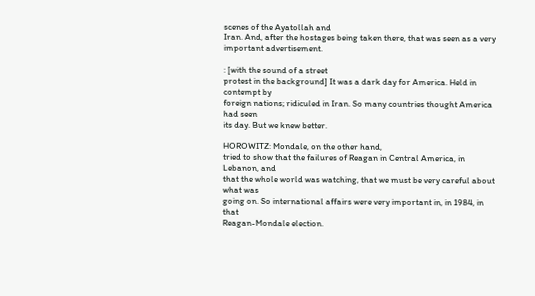scenes of the Ayatollah and
Iran. And, after the hostages being taken there, that was seen as a very
important advertisement.

: [with the sound of a street
protest in the background] It was a dark day for America. Held in contempt by
foreign nations; ridiculed in Iran. So many countries thought America had seen
its day. But we knew better.

HOROWITZ: Mondale, on the other hand,
tried to show that the failures of Reagan in Central America, in Lebanon, and
that the whole world was watching, that we must be very careful about what was
going on. So international affairs were very important in, in 1984, in that
Reagan-Mondale election.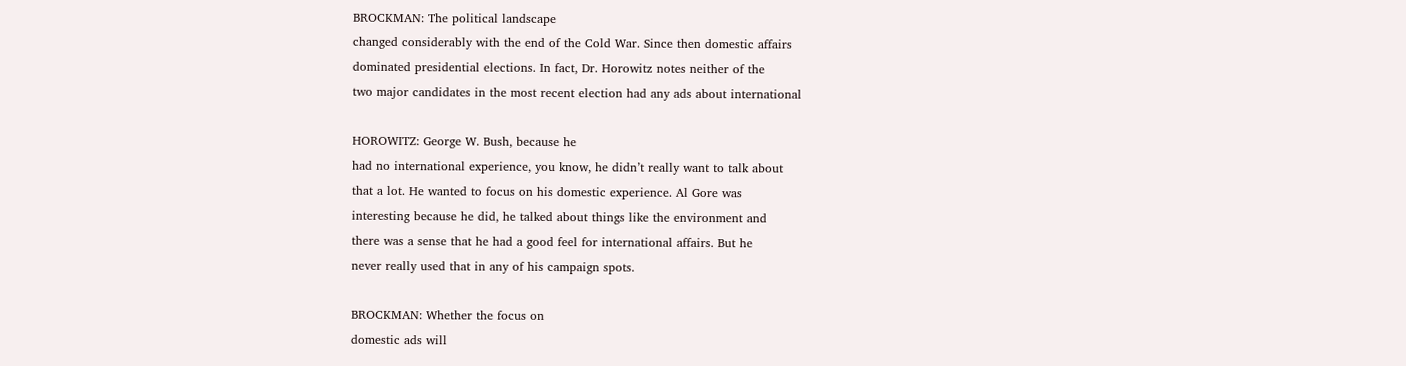BROCKMAN: The political landscape
changed considerably with the end of the Cold War. Since then domestic affairs
dominated presidential elections. In fact, Dr. Horowitz notes neither of the
two major candidates in the most recent election had any ads about international

HOROWITZ: George W. Bush, because he
had no international experience, you know, he didn’t really want to talk about
that a lot. He wanted to focus on his domestic experience. Al Gore was
interesting because he did, he talked about things like the environment and
there was a sense that he had a good feel for international affairs. But he
never really used that in any of his campaign spots.

BROCKMAN: Whether the focus on
domestic ads will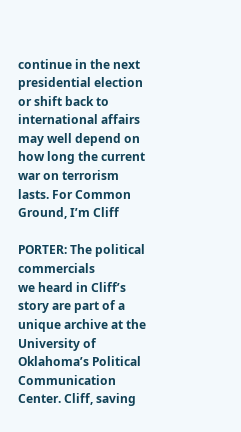continue in the next presidential election or shift back to
international affairs may well depend on how long the current war on terrorism
lasts. For Common Ground, I’m Cliff

PORTER: The political commercials
we heard in Cliff’s story are part of a unique archive at the University of
Oklahoma’s Political Communication Center. Cliff, saving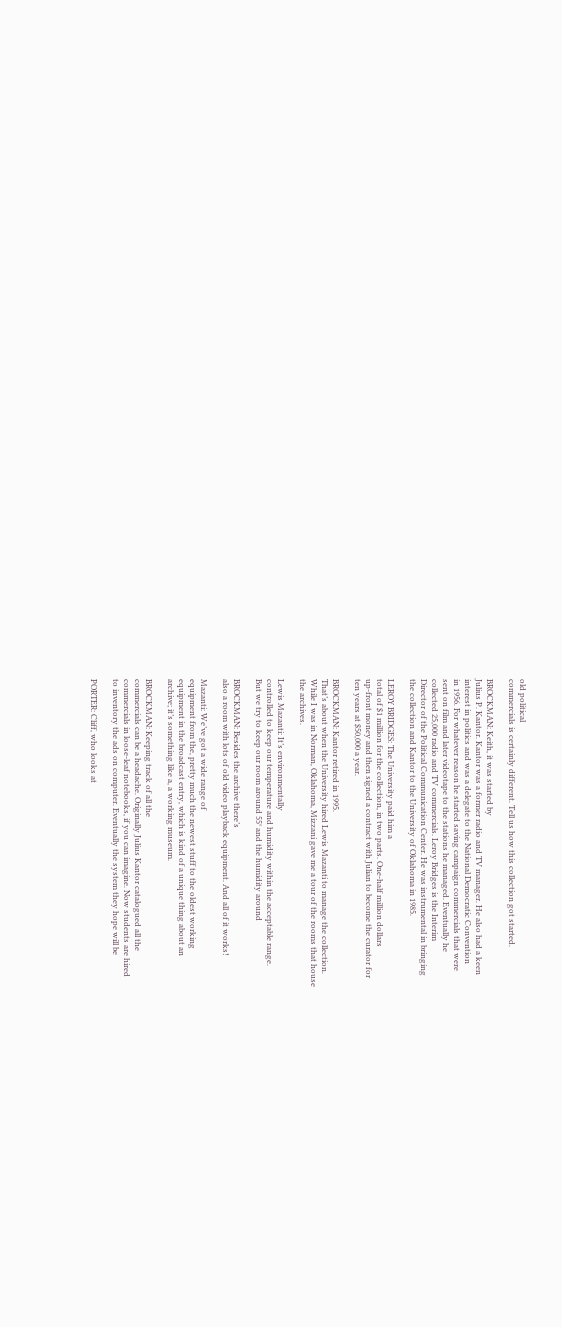old political
commercials is certainly different. Tell us how this collection got started.

BROCKMAN: Keith, it was started by
Julius P. Kantor. Kantor was a former radio and TV manager. He also had a keen
interest in politics and was a delegate to the National Democratic Convention
in 1956. For whatever reason he started saving campaign commercials that were
sent on film and later videotape to the stations he managed. Eventually he
collected 25,000 radio and TV commercials. Leroy Bridges is the Interim
Director of the Political Communication Center. He was instrumental in bringing
the collection and Kantor to the University of Oklahoma in 1985.

LEROY BRIDGES: The University paid him a
total of $1 million for the collection, in two parts. One-half million dollars
up-front money and then signed a contract with Julian to become the curator for
ten years at $50,000 a year.

BROCKMAN: Kantor retired in 1995.
That’s about when the University hired Lewis Mazanti to manage the collection.
While I was in Norman, Oklahoma, Mizzani gave me a tour of the rooms that house
the archives.

Lewis Mazanti: It’s environmentally
controlled to keep our temperature and humidity within the acceptable range.
But we try to keep our room around 55° and the humidity around

BROCKMAN: Besides the archive there’s
also a room with lots of old video playback equipment. And all of it works!

Mazanti: We’ve got a wide range of
equipment from the, pretty much the newest stuff to the oldest working
equipment in the broadcast entry, which is kind of a unique thing about an
archive; it’s something like a, a working museum.

BROCKMAN: Keeping track of all the
commercials can be a headache. Originally Julius Kantor catalogued all the
commercials in loose-leaf notebooks, if you can imagine. Now students are hired
to inventory the ads on computer. Eventually the system they hope will be

PORTER: Cliff, who looks at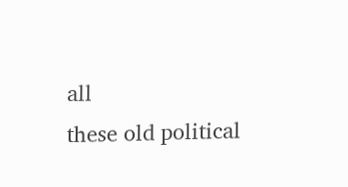all
these old political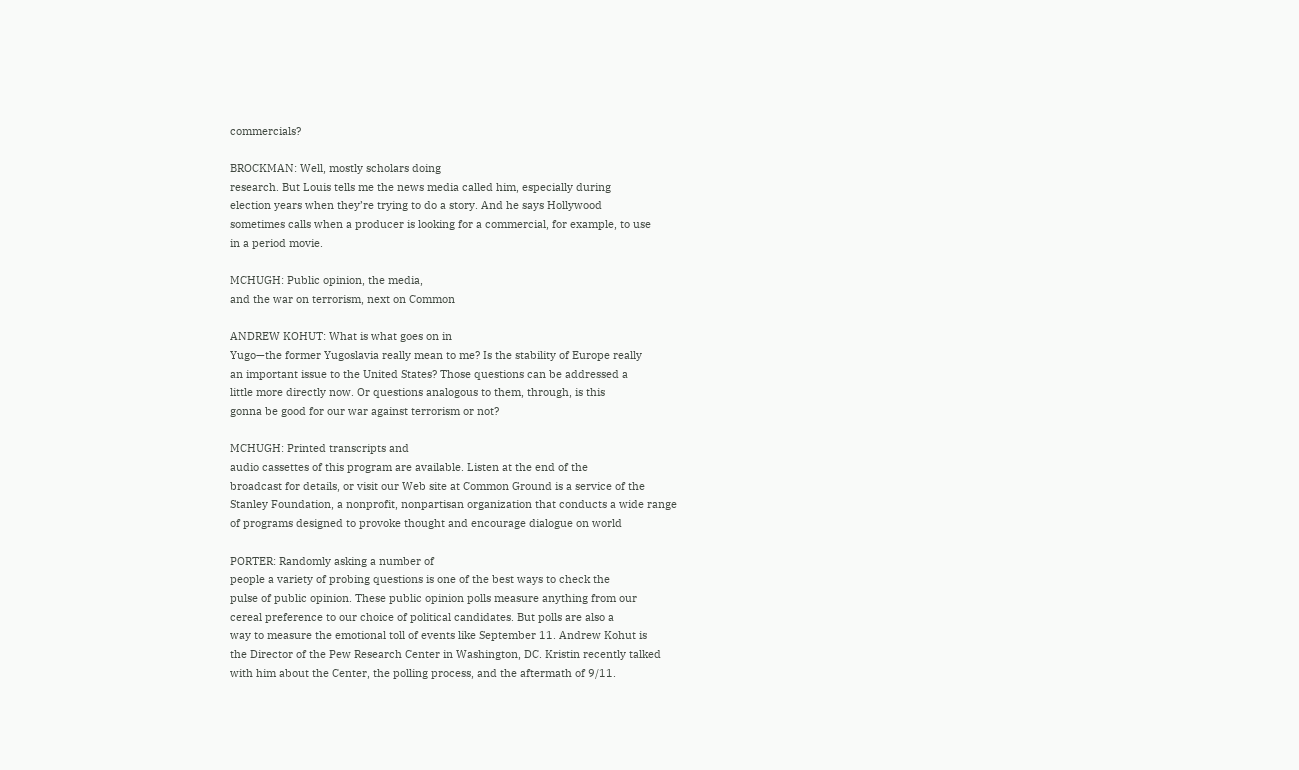commercials?

BROCKMAN: Well, mostly scholars doing
research. But Louis tells me the news media called him, especially during
election years when they’re trying to do a story. And he says Hollywood
sometimes calls when a producer is looking for a commercial, for example, to use
in a period movie.

MCHUGH: Public opinion, the media,
and the war on terrorism, next on Common

ANDREW KOHUT: What is what goes on in
Yugo—the former Yugoslavia really mean to me? Is the stability of Europe really
an important issue to the United States? Those questions can be addressed a
little more directly now. Or questions analogous to them, through, is this
gonna be good for our war against terrorism or not?

MCHUGH: Printed transcripts and
audio cassettes of this program are available. Listen at the end of the
broadcast for details, or visit our Web site at Common Ground is a service of the
Stanley Foundation, a nonprofit, nonpartisan organization that conducts a wide range
of programs designed to provoke thought and encourage dialogue on world

PORTER: Randomly asking a number of
people a variety of probing questions is one of the best ways to check the
pulse of public opinion. These public opinion polls measure anything from our
cereal preference to our choice of political candidates. But polls are also a
way to measure the emotional toll of events like September 11. Andrew Kohut is
the Director of the Pew Research Center in Washington, DC. Kristin recently talked
with him about the Center, the polling process, and the aftermath of 9/11.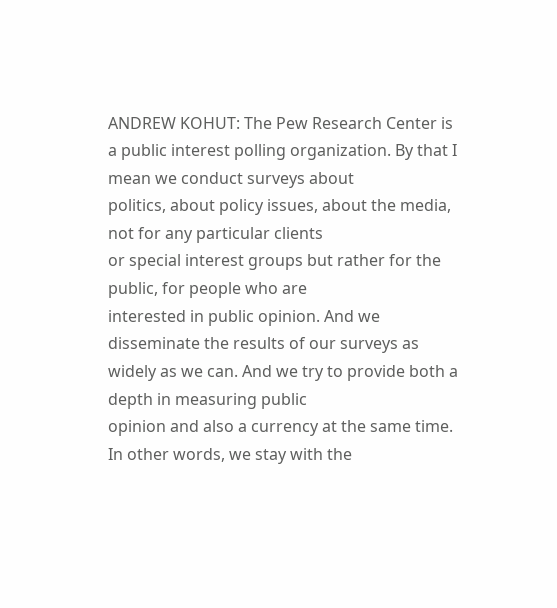ANDREW KOHUT: The Pew Research Center is
a public interest polling organization. By that I mean we conduct surveys about
politics, about policy issues, about the media, not for any particular clients
or special interest groups but rather for the public, for people who are
interested in public opinion. And we disseminate the results of our surveys as
widely as we can. And we try to provide both a depth in measuring public
opinion and also a currency at the same time. In other words, we stay with the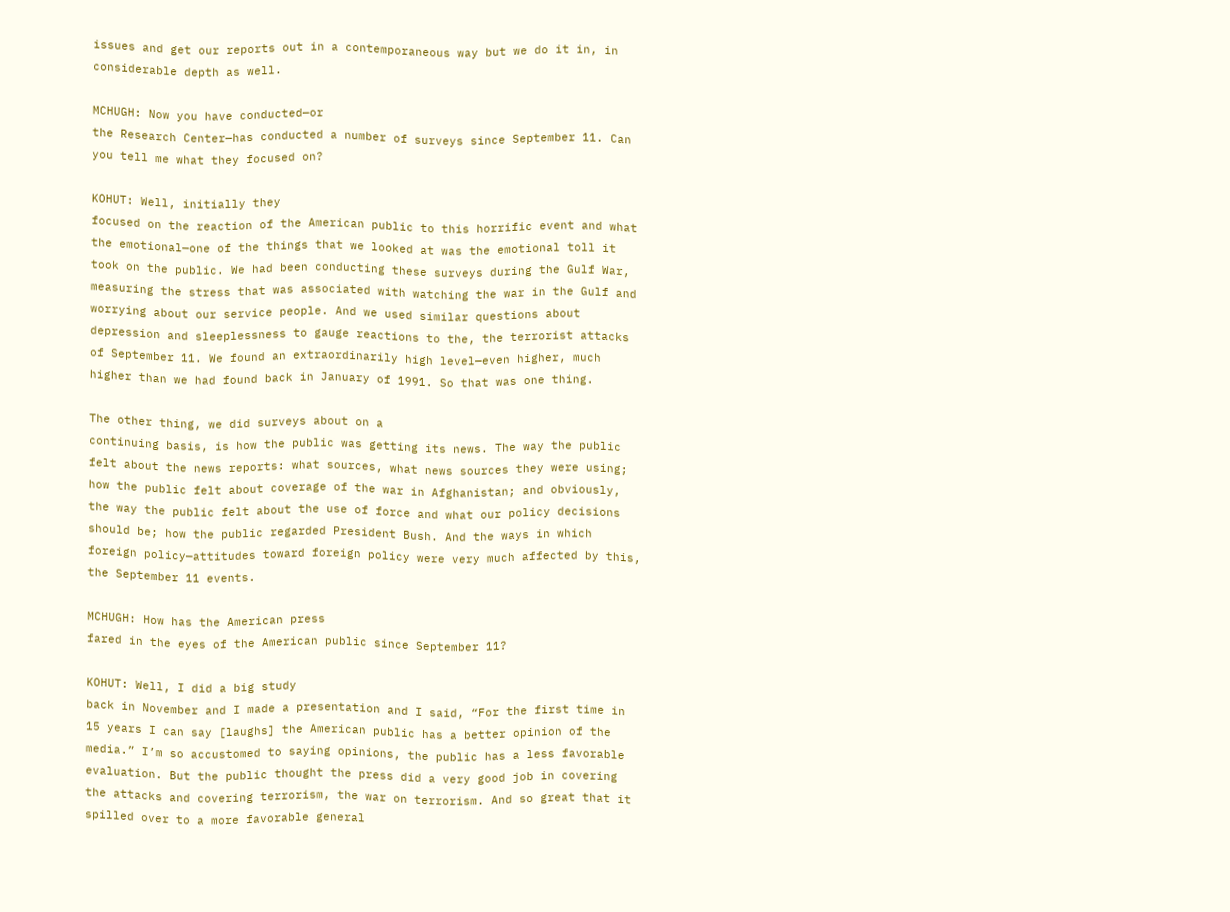issues and get our reports out in a contemporaneous way but we do it in, in
considerable depth as well.

MCHUGH: Now you have conducted—or
the Research Center—has conducted a number of surveys since September 11. Can
you tell me what they focused on?

KOHUT: Well, initially they
focused on the reaction of the American public to this horrific event and what
the emotional—one of the things that we looked at was the emotional toll it
took on the public. We had been conducting these surveys during the Gulf War,
measuring the stress that was associated with watching the war in the Gulf and
worrying about our service people. And we used similar questions about
depression and sleeplessness to gauge reactions to the, the terrorist attacks
of September 11. We found an extraordinarily high level—even higher, much
higher than we had found back in January of 1991. So that was one thing.

The other thing, we did surveys about on a
continuing basis, is how the public was getting its news. The way the public
felt about the news reports: what sources, what news sources they were using;
how the public felt about coverage of the war in Afghanistan; and obviously,
the way the public felt about the use of force and what our policy decisions
should be; how the public regarded President Bush. And the ways in which
foreign policy—attitudes toward foreign policy were very much affected by this,
the September 11 events.

MCHUGH: How has the American press
fared in the eyes of the American public since September 11?

KOHUT: Well, I did a big study
back in November and I made a presentation and I said, “For the first time in
15 years I can say [laughs] the American public has a better opinion of the
media.” I’m so accustomed to saying opinions, the public has a less favorable
evaluation. But the public thought the press did a very good job in covering
the attacks and covering terrorism, the war on terrorism. And so great that it
spilled over to a more favorable general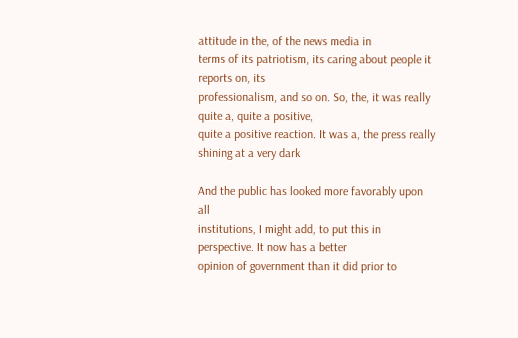attitude in the, of the news media in
terms of its patriotism, its caring about people it reports on, its
professionalism, and so on. So, the, it was really quite a, quite a positive,
quite a positive reaction. It was a, the press really shining at a very dark

And the public has looked more favorably upon all
institutions, I might add, to put this in perspective. It now has a better
opinion of government than it did prior to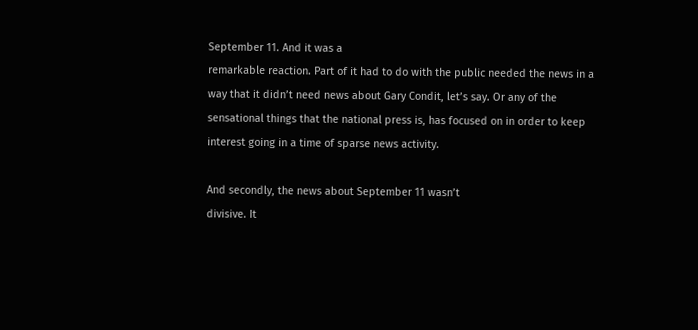September 11. And it was a
remarkable reaction. Part of it had to do with the public needed the news in a
way that it didn’t need news about Gary Condit, let’s say. Or any of the
sensational things that the national press is, has focused on in order to keep
interest going in a time of sparse news activity.

And secondly, the news about September 11 wasn’t
divisive. It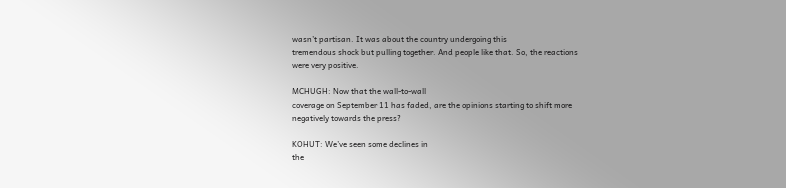wasn’t partisan. It was about the country undergoing this
tremendous shock but pulling together. And people like that. So, the reactions
were very positive.

MCHUGH: Now that the wall-to-wall
coverage on September 11 has faded, are the opinions starting to shift more
negatively towards the press?

KOHUT: We’ve seen some declines in
the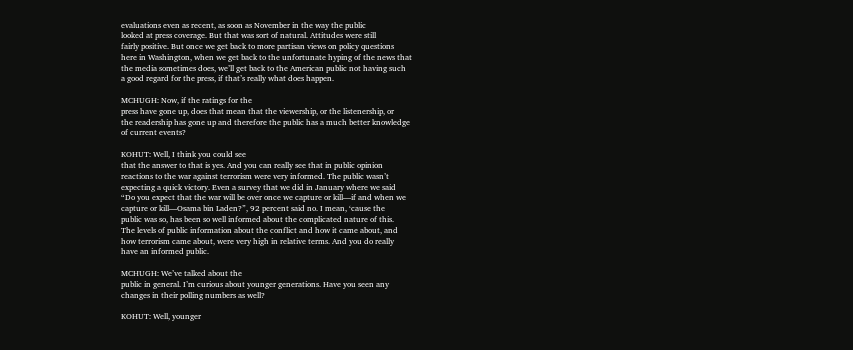evaluations even as recent, as soon as November in the way the public
looked at press coverage. But that was sort of natural. Attitudes were still
fairly positive. But once we get back to more partisan views on policy questions
here in Washington, when we get back to the unfortunate hyping of the news that
the media sometimes does, we’ll get back to the American public not having such
a good regard for the press, if that’s really what does happen.

MCHUGH: Now, if the ratings for the
press have gone up, does that mean that the viewership, or the listenership, or
the readership has gone up and therefore the public has a much better knowledge
of current events?

KOHUT: Well, I think you could see
that the answer to that is yes. And you can really see that in public opinion
reactions to the war against terrorism were very informed. The public wasn’t
expecting a quick victory. Even a survey that we did in January where we said
“Do you expect that the war will be over once we capture or kill—if and when we
capture or kill—Osama bin Laden?”, 92 percent said no. I mean, ‘cause the
public was so, has been so well informed about the complicated nature of this.
The levels of public information about the conflict and how it came about, and
how terrorism came about, were very high in relative terms. And you do really
have an informed public.

MCHUGH: We’ve talked about the
public in general. I’m curious about younger generations. Have you seen any
changes in their polling numbers as well?

KOHUT: Well, younger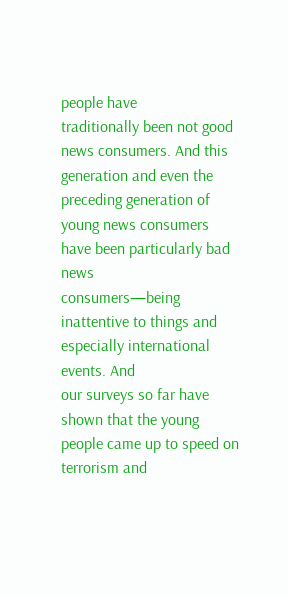people have
traditionally been not good news consumers. And this generation and even the
preceding generation of young news consumers have been particularly bad news
consumers—being inattentive to things and especially international events. And
our surveys so far have shown that the young people came up to speed on
terrorism and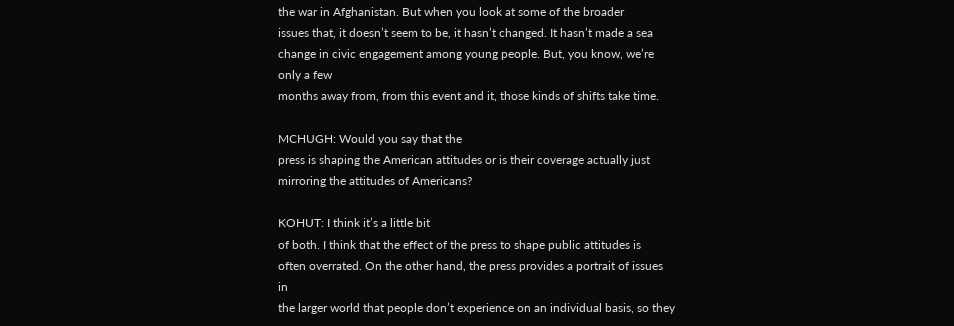the war in Afghanistan. But when you look at some of the broader
issues that, it doesn’t seem to be, it hasn’t changed. It hasn’t made a sea
change in civic engagement among young people. But, you know, we’re only a few
months away from, from this event and it, those kinds of shifts take time.

MCHUGH: Would you say that the
press is shaping the American attitudes or is their coverage actually just
mirroring the attitudes of Americans?

KOHUT: I think it’s a little bit
of both. I think that the effect of the press to shape public attitudes is
often overrated. On the other hand, the press provides a portrait of issues in
the larger world that people don’t experience on an individual basis, so they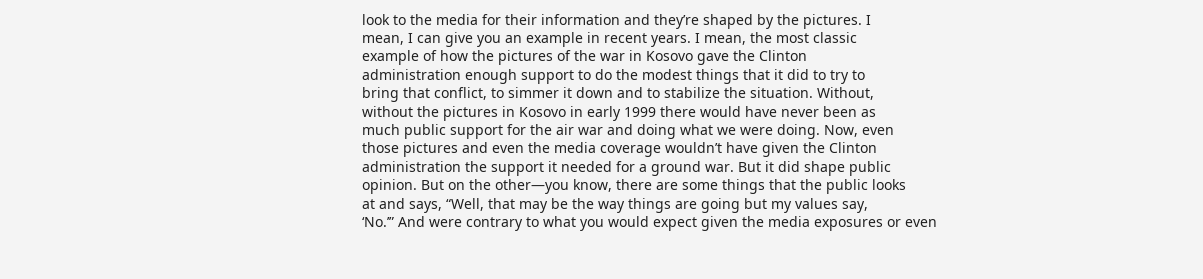look to the media for their information and they’re shaped by the pictures. I
mean, I can give you an example in recent years. I mean, the most classic
example of how the pictures of the war in Kosovo gave the Clinton
administration enough support to do the modest things that it did to try to
bring that conflict, to simmer it down and to stabilize the situation. Without,
without the pictures in Kosovo in early 1999 there would have never been as
much public support for the air war and doing what we were doing. Now, even
those pictures and even the media coverage wouldn’t have given the Clinton
administration the support it needed for a ground war. But it did shape public
opinion. But on the other—you know, there are some things that the public looks
at and says, “Well, that may be the way things are going but my values say,
‘No.’” And were contrary to what you would expect given the media exposures or even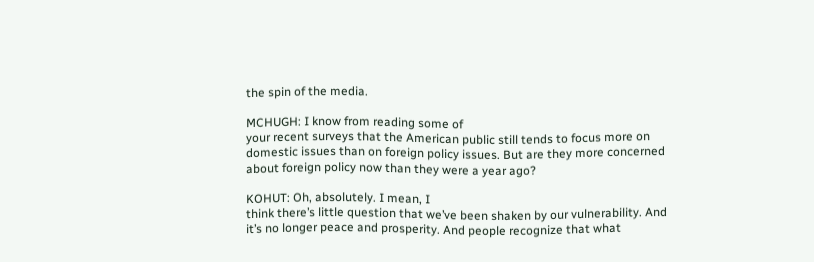the spin of the media.

MCHUGH: I know from reading some of
your recent surveys that the American public still tends to focus more on
domestic issues than on foreign policy issues. But are they more concerned
about foreign policy now than they were a year ago?

KOHUT: Oh, absolutely. I mean, I
think there’s little question that we’ve been shaken by our vulnerability. And
it’s no longer peace and prosperity. And people recognize that what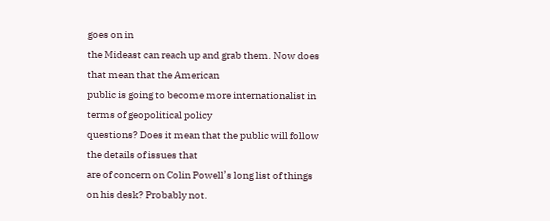goes on in
the Mideast can reach up and grab them. Now does that mean that the American
public is going to become more internationalist in terms of geopolitical policy
questions? Does it mean that the public will follow the details of issues that
are of concern on Colin Powell’s long list of things on his desk? Probably not.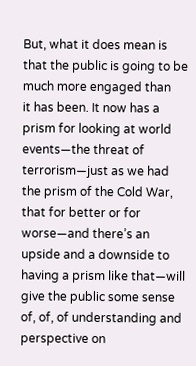But, what it does mean is that the public is going to be much more engaged than
it has been. It now has a prism for looking at world events—the threat of
terrorism—just as we had the prism of the Cold War, that for better or for
worse—and there’s an upside and a downside to having a prism like that—will
give the public some sense of, of, of understanding and perspective on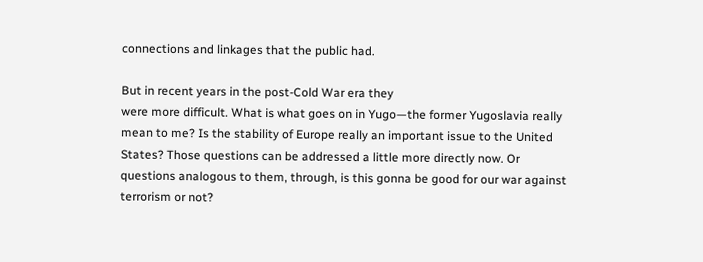connections and linkages that the public had.

But in recent years in the post-Cold War era they
were more difficult. What is what goes on in Yugo—the former Yugoslavia really
mean to me? Is the stability of Europe really an important issue to the United
States? Those questions can be addressed a little more directly now. Or
questions analogous to them, through, is this gonna be good for our war against
terrorism or not?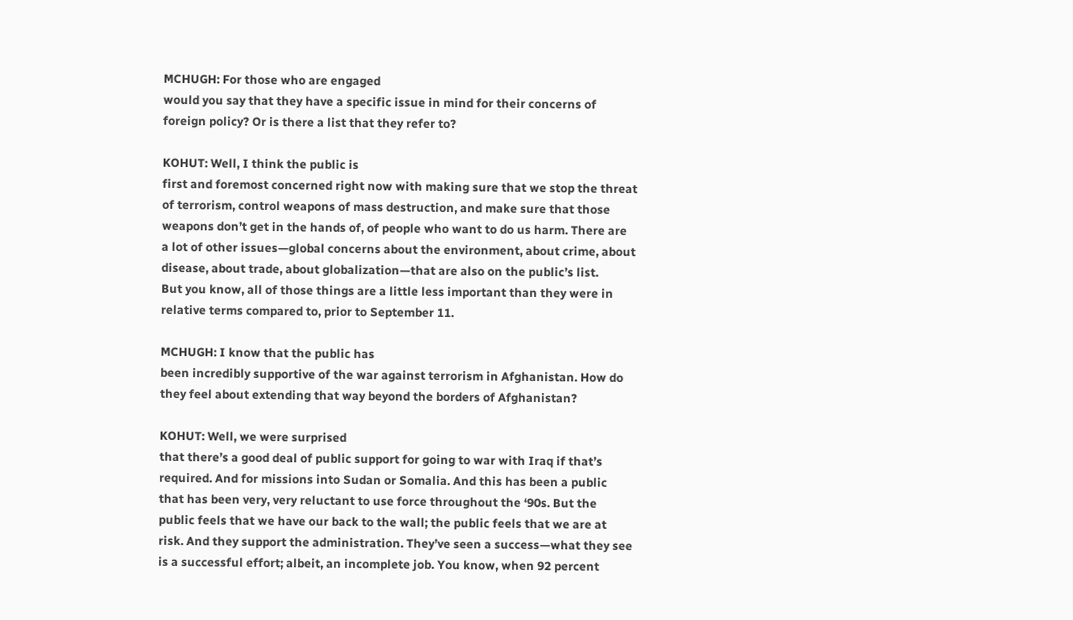MCHUGH: For those who are engaged
would you say that they have a specific issue in mind for their concerns of
foreign policy? Or is there a list that they refer to?

KOHUT: Well, I think the public is
first and foremost concerned right now with making sure that we stop the threat
of terrorism, control weapons of mass destruction, and make sure that those
weapons don’t get in the hands of, of people who want to do us harm. There are
a lot of other issues—global concerns about the environment, about crime, about
disease, about trade, about globalization—that are also on the public’s list.
But you know, all of those things are a little less important than they were in
relative terms compared to, prior to September 11.

MCHUGH: I know that the public has
been incredibly supportive of the war against terrorism in Afghanistan. How do
they feel about extending that way beyond the borders of Afghanistan?

KOHUT: Well, we were surprised
that there’s a good deal of public support for going to war with Iraq if that’s
required. And for missions into Sudan or Somalia. And this has been a public
that has been very, very reluctant to use force throughout the ‘90s. But the
public feels that we have our back to the wall; the public feels that we are at
risk. And they support the administration. They’ve seen a success—what they see
is a successful effort; albeit, an incomplete job. You know, when 92 percent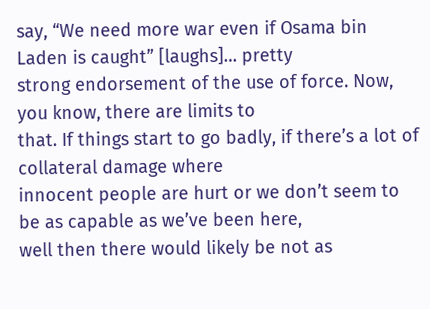say, “We need more war even if Osama bin Laden is caught” [laughs]… pretty
strong endorsement of the use of force. Now, you know, there are limits to
that. If things start to go badly, if there’s a lot of collateral damage where
innocent people are hurt or we don’t seem to be as capable as we’ve been here,
well then there would likely be not as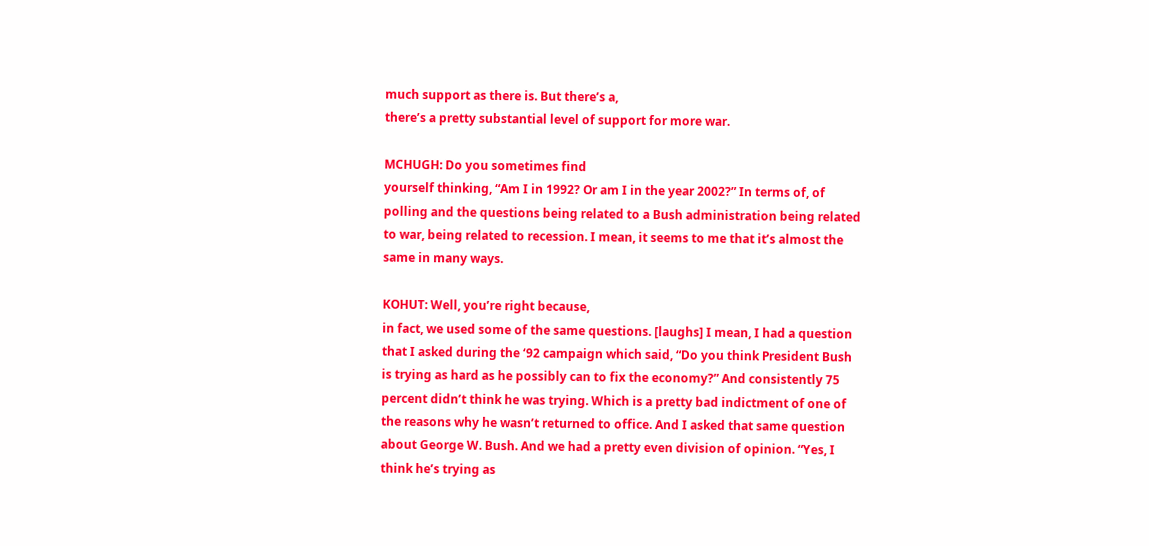much support as there is. But there’s a,
there’s a pretty substantial level of support for more war.

MCHUGH: Do you sometimes find
yourself thinking, “Am I in 1992? Or am I in the year 2002?” In terms of, of
polling and the questions being related to a Bush administration being related
to war, being related to recession. I mean, it seems to me that it’s almost the
same in many ways.

KOHUT: Well, you’re right because,
in fact, we used some of the same questions. [laughs] I mean, I had a question
that I asked during the ‘92 campaign which said, “Do you think President Bush
is trying as hard as he possibly can to fix the economy?” And consistently 75
percent didn’t think he was trying. Which is a pretty bad indictment of one of
the reasons why he wasn’t returned to office. And I asked that same question
about George W. Bush. And we had a pretty even division of opinion. “Yes, I
think he’s trying as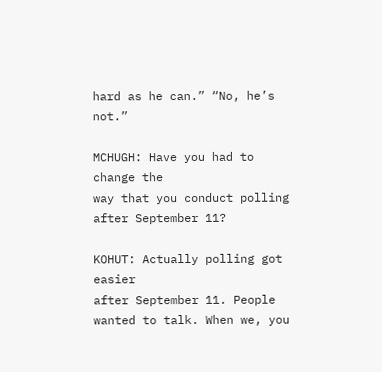hard as he can.” “No, he’s not.”

MCHUGH: Have you had to change the
way that you conduct polling after September 11?

KOHUT: Actually polling got easier
after September 11. People wanted to talk. When we, you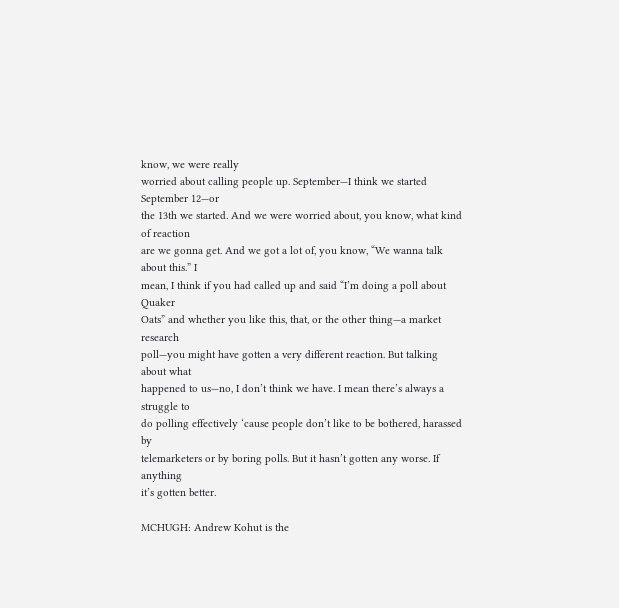know, we were really
worried about calling people up. September—I think we started September 12—or
the 13th we started. And we were worried about, you know, what kind of reaction
are we gonna get. And we got a lot of, you know, “We wanna talk about this.” I
mean, I think if you had called up and said “I’m doing a poll about Quaker
Oats” and whether you like this, that, or the other thing—a market research
poll—you might have gotten a very different reaction. But talking about what
happened to us—no, I don’t think we have. I mean there’s always a struggle to
do polling effectively ‘cause people don’t like to be bothered, harassed by
telemarketers or by boring polls. But it hasn’t gotten any worse. If anything
it’s gotten better.

MCHUGH: Andrew Kohut is the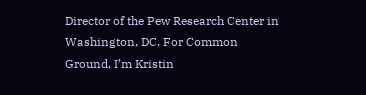Director of the Pew Research Center in Washington, DC. For Common Ground, I’m Kristin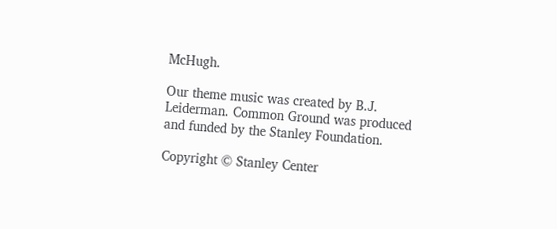McHugh.

Our theme music was created by B.J. Leiderman. Common Ground was produced and funded by the Stanley Foundation.

Copyright © Stanley Center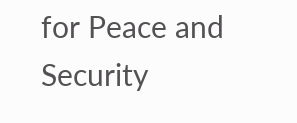for Peace and Security